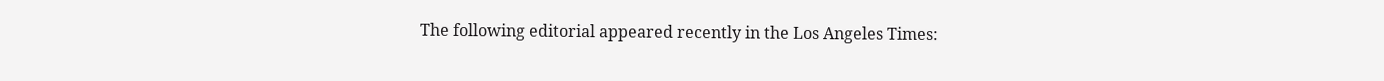The following editorial appeared recently in the Los Angeles Times: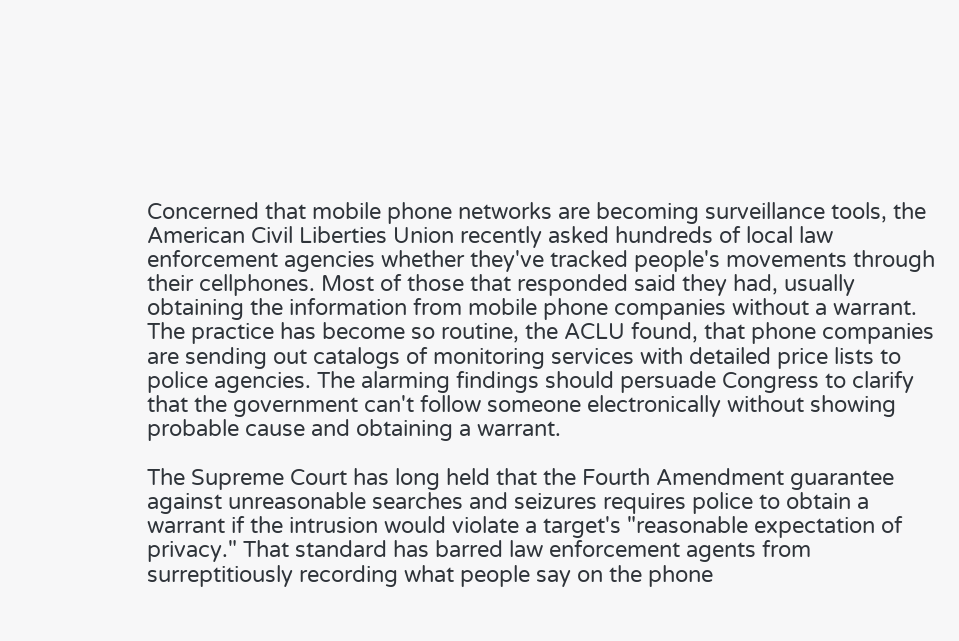Concerned that mobile phone networks are becoming surveillance tools, the American Civil Liberties Union recently asked hundreds of local law enforcement agencies whether they've tracked people's movements through their cellphones. Most of those that responded said they had, usually obtaining the information from mobile phone companies without a warrant. The practice has become so routine, the ACLU found, that phone companies are sending out catalogs of monitoring services with detailed price lists to police agencies. The alarming findings should persuade Congress to clarify that the government can't follow someone electronically without showing probable cause and obtaining a warrant.

The Supreme Court has long held that the Fourth Amendment guarantee against unreasonable searches and seizures requires police to obtain a warrant if the intrusion would violate a target's "reasonable expectation of privacy." That standard has barred law enforcement agents from surreptitiously recording what people say on the phone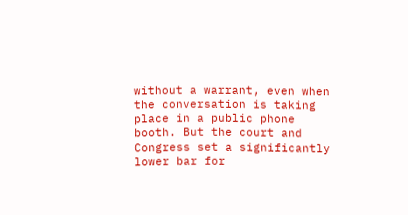without a warrant, even when the conversation is taking place in a public phone booth. But the court and Congress set a significantly lower bar for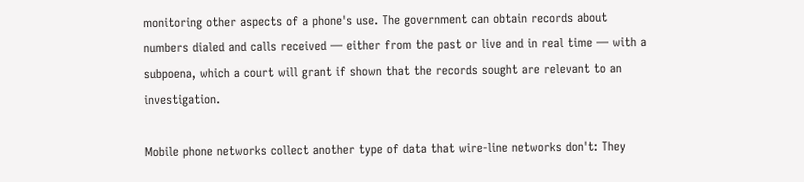monitoring other aspects of a phone's use. The government can obtain records about numbers dialed and calls received — either from the past or live and in real time — with a subpoena, which a court will grant if shown that the records sought are relevant to an investigation.

Mobile phone networks collect another type of data that wire-line networks don't: They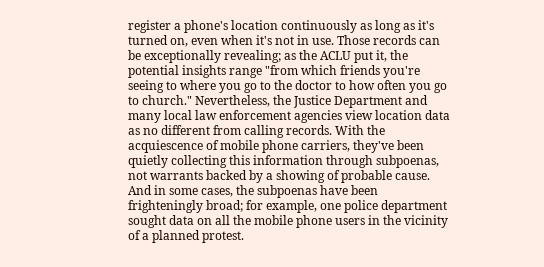register a phone's location continuously as long as it's turned on, even when it's not in use. Those records can be exceptionally revealing; as the ACLU put it, the potential insights range "from which friends you're seeing to where you go to the doctor to how often you go to church." Nevertheless, the Justice Department and many local law enforcement agencies view location data as no different from calling records. With the acquiescence of mobile phone carriers, they've been quietly collecting this information through subpoenas, not warrants backed by a showing of probable cause. And in some cases, the subpoenas have been frighteningly broad; for example, one police department sought data on all the mobile phone users in the vicinity of a planned protest.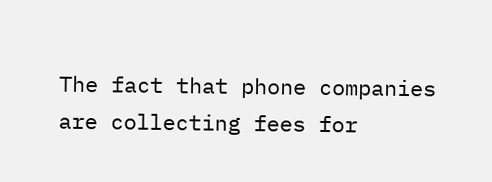The fact that phone companies are collecting fees for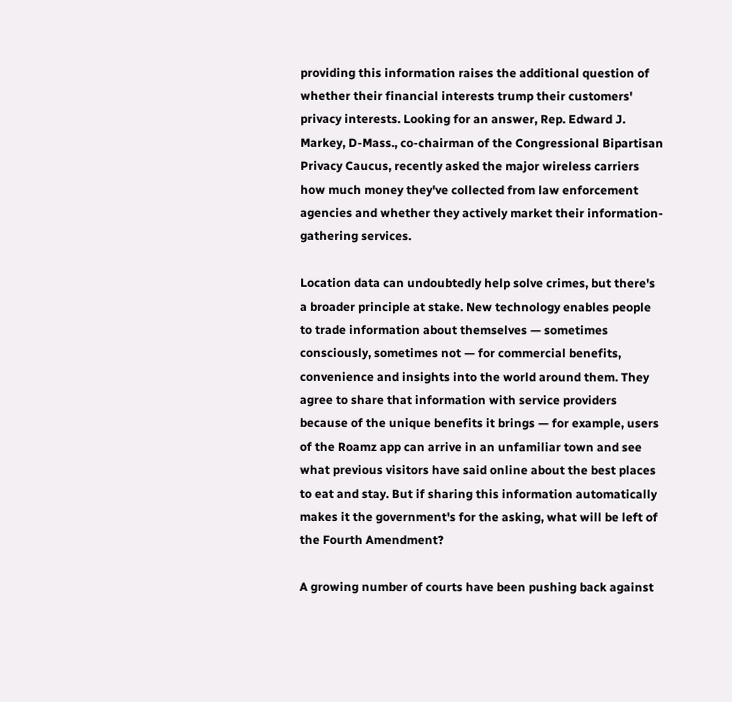providing this information raises the additional question of whether their financial interests trump their customers' privacy interests. Looking for an answer, Rep. Edward J. Markey, D-Mass., co-chairman of the Congressional Bipartisan Privacy Caucus, recently asked the major wireless carriers how much money they've collected from law enforcement agencies and whether they actively market their information-gathering services.

Location data can undoubtedly help solve crimes, but there's a broader principle at stake. New technology enables people to trade information about themselves — sometimes consciously, sometimes not — for commercial benefits, convenience and insights into the world around them. They agree to share that information with service providers because of the unique benefits it brings — for example, users of the Roamz app can arrive in an unfamiliar town and see what previous visitors have said online about the best places to eat and stay. But if sharing this information automatically makes it the government's for the asking, what will be left of the Fourth Amendment?

A growing number of courts have been pushing back against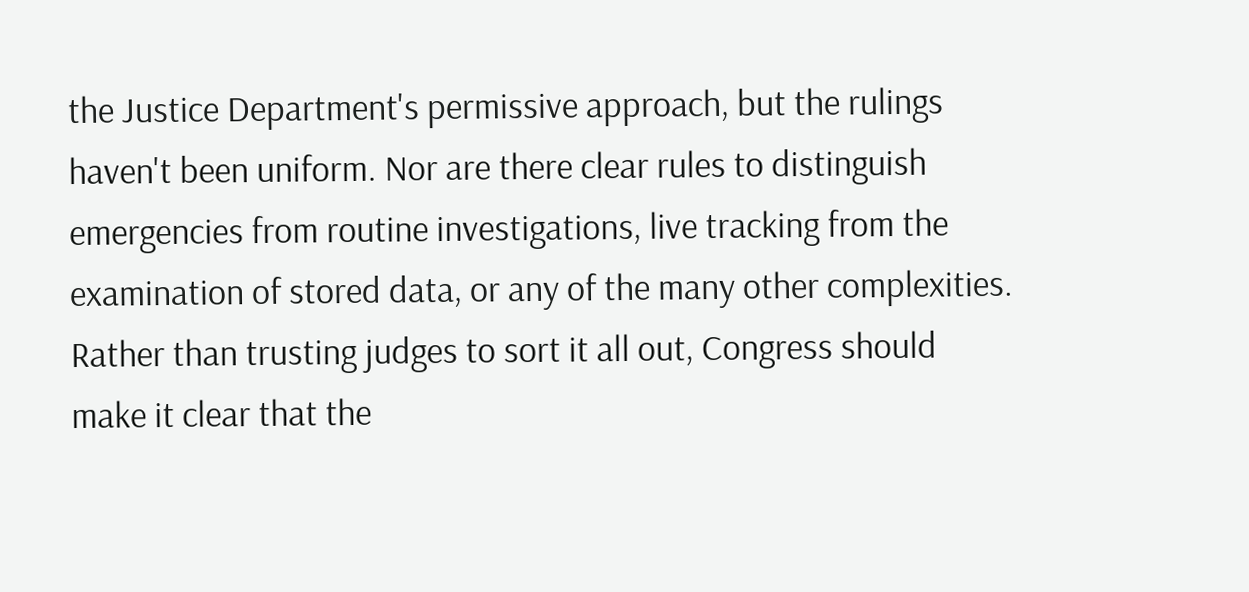the Justice Department's permissive approach, but the rulings haven't been uniform. Nor are there clear rules to distinguish emergencies from routine investigations, live tracking from the examination of stored data, or any of the many other complexities. Rather than trusting judges to sort it all out, Congress should make it clear that the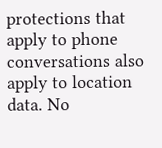protections that apply to phone conversations also apply to location data. No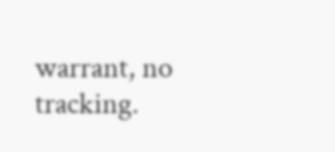warrant, no tracking.